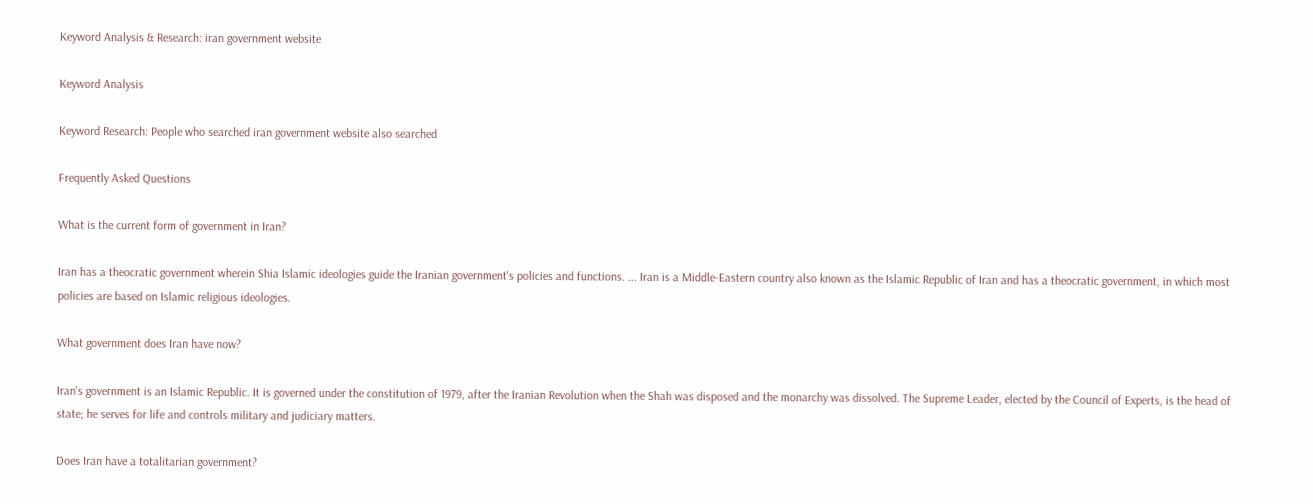Keyword Analysis & Research: iran government website

Keyword Analysis

Keyword Research: People who searched iran government website also searched

Frequently Asked Questions

What is the current form of government in Iran?

Iran has a theocratic government wherein Shia Islamic ideologies guide the Iranian government's policies and functions. ... Iran is a Middle-Eastern country also known as the Islamic Republic of Iran and has a theocratic government, in which most policies are based on Islamic religious ideologies.

What government does Iran have now?

Iran's government is an Islamic Republic. It is governed under the constitution of 1979, after the Iranian Revolution when the Shah was disposed and the monarchy was dissolved. The Supreme Leader, elected by the Council of Experts, is the head of state; he serves for life and controls military and judiciary matters.

Does Iran have a totalitarian government?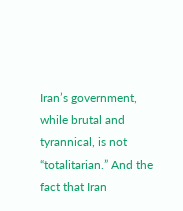Iran’s government, while brutal and tyrannical, is not “totalitarian.” And the fact that Iran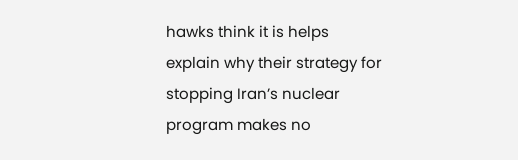hawks think it is helps explain why their strategy for stopping Iran’s nuclear program makes no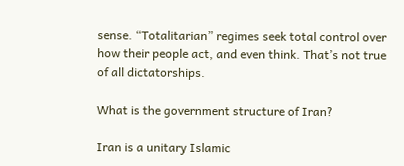sense. “Totalitarian” regimes seek total control over how their people act, and even think. That’s not true of all dictatorships.

What is the government structure of Iran?

Iran is a unitary Islamic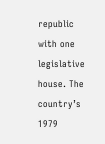republic with one legislative house. The country’s 1979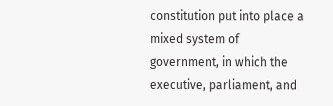constitution put into place a mixed system of government, in which the executive, parliament, and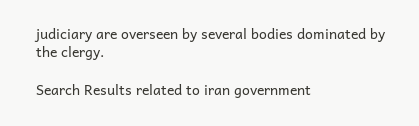judiciary are overseen by several bodies dominated by the clergy.

Search Results related to iran government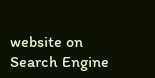website on Search Engine